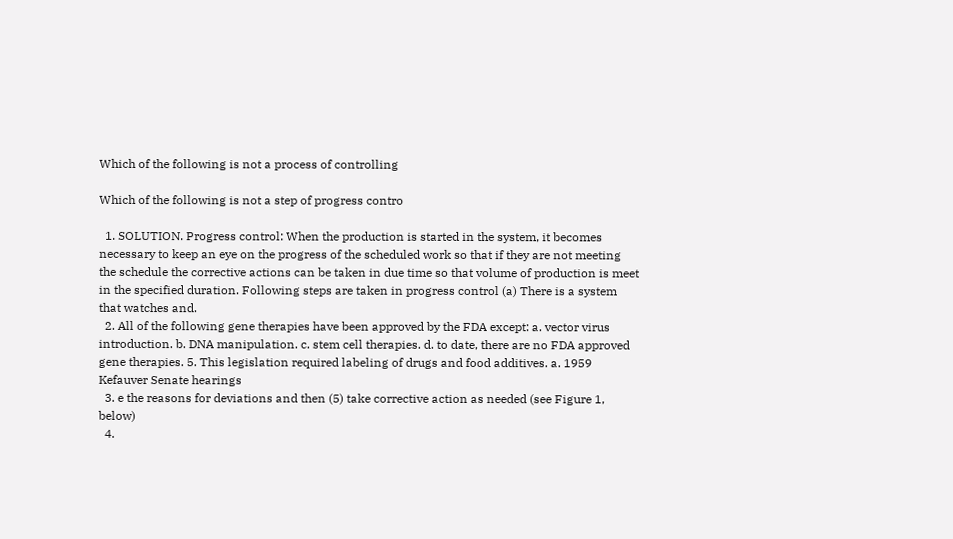Which of the following is not a process of controlling

Which of the following is not a step of progress contro

  1. SOLUTION. Progress control: When the production is started in the system, it becomes necessary to keep an eye on the progress of the scheduled work so that if they are not meeting the schedule the corrective actions can be taken in due time so that volume of production is meet in the specified duration. Following steps are taken in progress control (a) There is a system that watches and.
  2. All of the following gene therapies have been approved by the FDA except: a. vector virus introduction. b. DNA manipulation. c. stem cell therapies. d. to date, there are no FDA approved gene therapies. 5. This legislation required labeling of drugs and food additives. a. 1959 Kefauver Senate hearings
  3. e the reasons for deviations and then (5) take corrective action as needed (see Figure 1, below)
  4.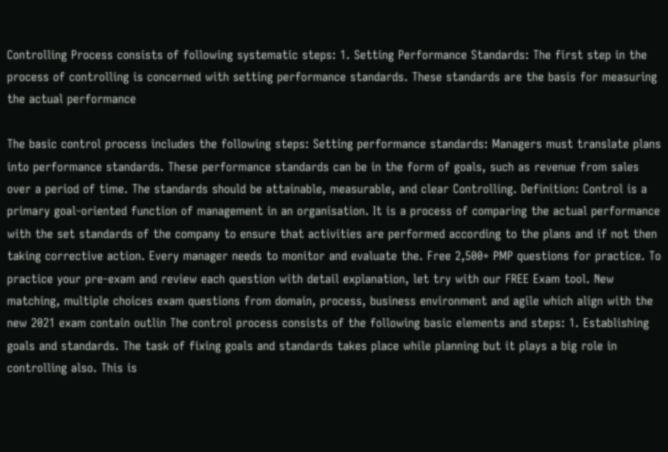Controlling Process consists of following systematic steps: 1. Setting Performance Standards: The first step in the process of controlling is concerned with setting performance standards. These standards are the basis for measuring the actual performance

The basic control process includes the following steps: Setting performance standards: Managers must translate plans into performance standards. These performance standards can be in the form of goals, such as revenue from sales over a period of time. The standards should be attainable, measurable, and clear Controlling. Definition: Control is a primary goal-oriented function of management in an organisation. It is a process of comparing the actual performance with the set standards of the company to ensure that activities are performed according to the plans and if not then taking corrective action. Every manager needs to monitor and evaluate the. Free 2,500+ PMP questions for practice. To practice your pre-exam and review each question with detail explanation, let try with our FREE Exam tool. New matching, multiple choices exam questions from domain, process, business environment and agile which align with the new 2021 exam contain outlin The control process consists of the following basic elements and steps: 1. Establishing goals and standards. The task of fixing goals and standards takes place while planning but it plays a big role in controlling also. This is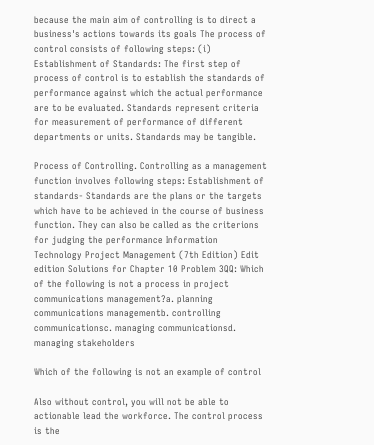because the main aim of controlling is to direct a business's actions towards its goals The process of control consists of following steps: (i) Establishment of Standards: The first step of process of control is to establish the standards of performance against which the actual performance are to be evaluated. Standards represent criteria for measurement of performance of different departments or units. Standards may be tangible.

Process of Controlling. Controlling as a management function involves following steps: Establishment of standards- Standards are the plans or the targets which have to be achieved in the course of business function. They can also be called as the criterions for judging the performance Information Technology Project Management (7th Edition) Edit edition Solutions for Chapter 10 Problem 3QQ: Which of the following is not a process in project communications management?a. planning communications managementb. controlling communicationsc. managing communicationsd. managing stakeholders

Which of the following is not an example of control

Also without control, you will not be able to actionable lead the workforce. The control process is the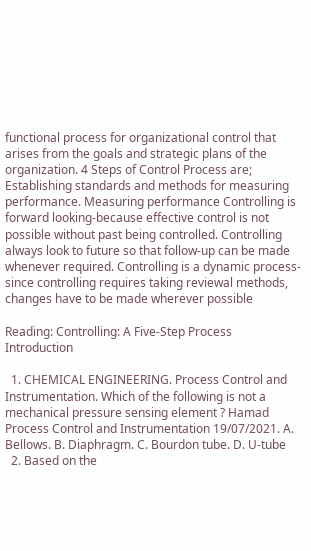functional process for organizational control that arises from the goals and strategic plans of the organization. 4 Steps of Control Process are; Establishing standards and methods for measuring performance. Measuring performance Controlling is forward looking-because effective control is not possible without past being controlled. Controlling always look to future so that follow-up can be made whenever required. Controlling is a dynamic process-since controlling requires taking reviewal methods, changes have to be made wherever possible

Reading: Controlling: A Five-Step Process Introduction

  1. CHEMICAL ENGINEERING. Process Control and Instrumentation. Which of the following is not a mechanical pressure sensing element ? Hamad Process Control and Instrumentation 19/07/2021. A. Bellows. B. Diaphragm. C. Bourdon tube. D. U-tube
  2. Based on the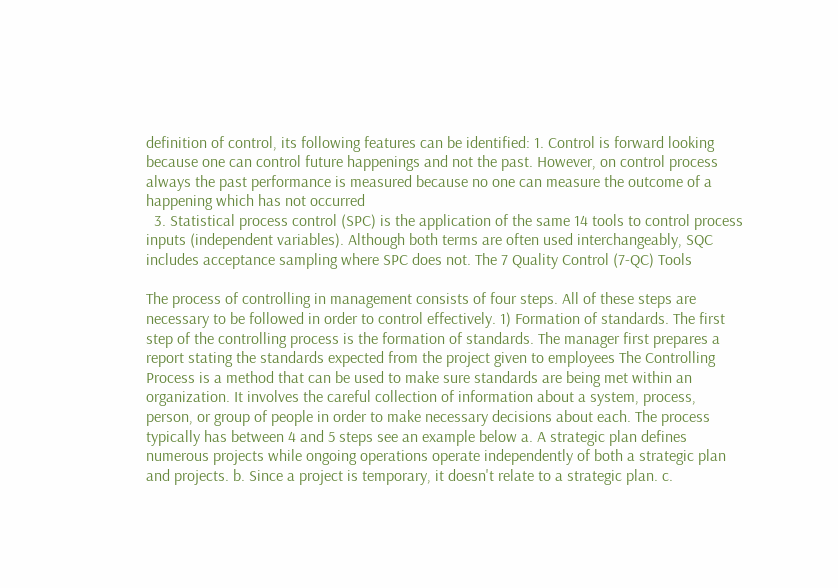definition of control, its following features can be identified: 1. Control is forward looking because one can control future happenings and not the past. However, on control process always the past performance is measured because no one can measure the outcome of a happening which has not occurred
  3. Statistical process control (SPC) is the application of the same 14 tools to control process inputs (independent variables). Although both terms are often used interchangeably, SQC includes acceptance sampling where SPC does not. The 7 Quality Control (7-QC) Tools

The process of controlling in management consists of four steps. All of these steps are necessary to be followed in order to control effectively. 1) Formation of standards. The first step of the controlling process is the formation of standards. The manager first prepares a report stating the standards expected from the project given to employees The Controlling Process is a method that can be used to make sure standards are being met within an organization. It involves the careful collection of information about a system, process, person, or group of people in order to make necessary decisions about each. The process typically has between 4 and 5 steps see an example below a. A strategic plan defines numerous projects while ongoing operations operate independently of both a strategic plan and projects. b. Since a project is temporary, it doesn't relate to a strategic plan. c.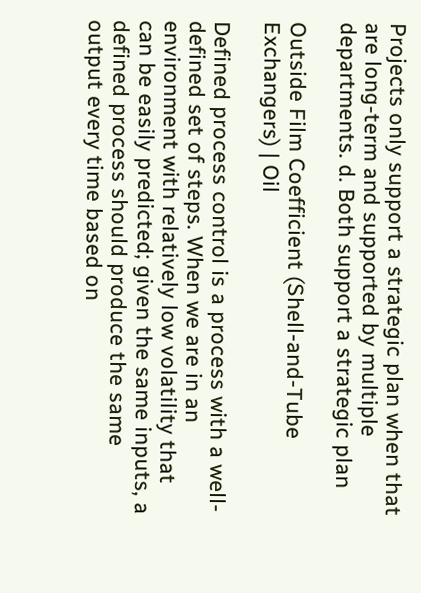Projects only support a strategic plan when that are long-term and supported by multiple departments. d. Both support a strategic plan

Outside Film Coefficient (Shell-and-Tube Exchangers) | Oil

Defined process control is a process with a well-defined set of steps. When we are in an environment with relatively low volatility that can be easily predicted; given the same inputs, a defined process should produce the same output every time based on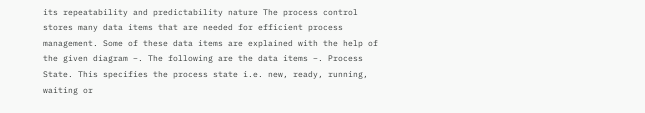its repeatability and predictability nature The process control stores many data items that are needed for efficient process management. Some of these data items are explained with the help of the given diagram −. The following are the data items −. Process State. This specifies the process state i.e. new, ready, running, waiting or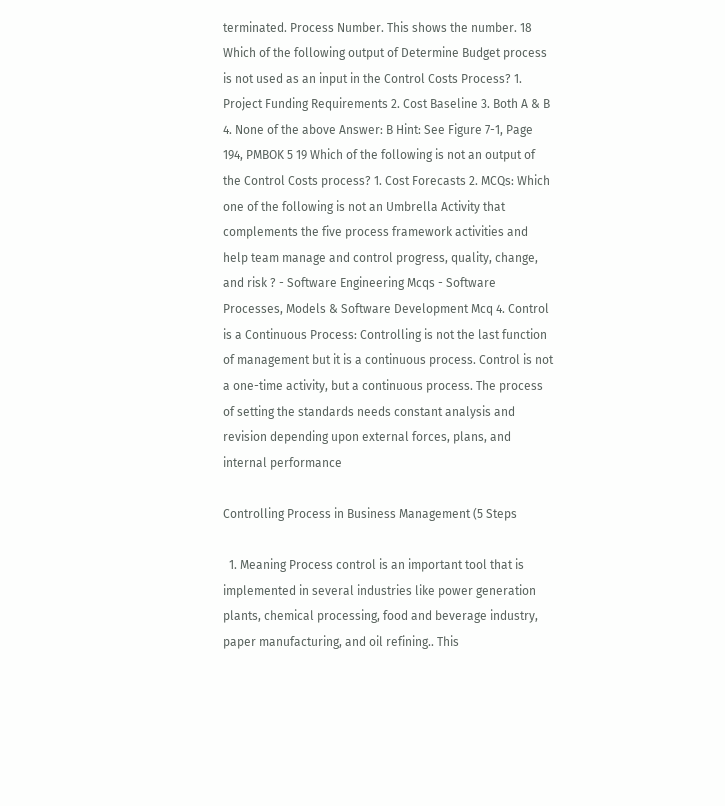terminated. Process Number. This shows the number. 18 Which of the following output of Determine Budget process is not used as an input in the Control Costs Process? 1. Project Funding Requirements 2. Cost Baseline 3. Both A & B 4. None of the above Answer: B Hint: See Figure 7-1, Page 194, PMBOK 5 19 Which of the following is not an output of the Control Costs process? 1. Cost Forecasts 2. MCQs: Which one of the following is not an Umbrella Activity that complements the five process framework activities and help team manage and control progress, quality, change, and risk ? - Software Engineering Mcqs - Software Processes, Models & Software Development Mcq 4. Control is a Continuous Process: Controlling is not the last function of management but it is a continuous process. Control is not a one-time activity, but a continuous process. The process of setting the standards needs constant analysis and revision depending upon external forces, plans, and internal performance

Controlling Process in Business Management (5 Steps

  1. Meaning Process control is an important tool that is implemented in several industries like power generation plants, chemical processing, food and beverage industry, paper manufacturing, and oil refining.. This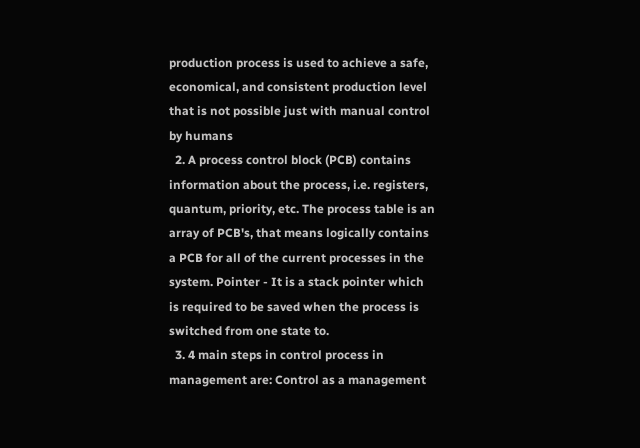production process is used to achieve a safe, economical, and consistent production level that is not possible just with manual control by humans
  2. A process control block (PCB) contains information about the process, i.e. registers, quantum, priority, etc. The process table is an array of PCB's, that means logically contains a PCB for all of the current processes in the system. Pointer - It is a stack pointer which is required to be saved when the process is switched from one state to.
  3. 4 main steps in control process in management are: Control as a management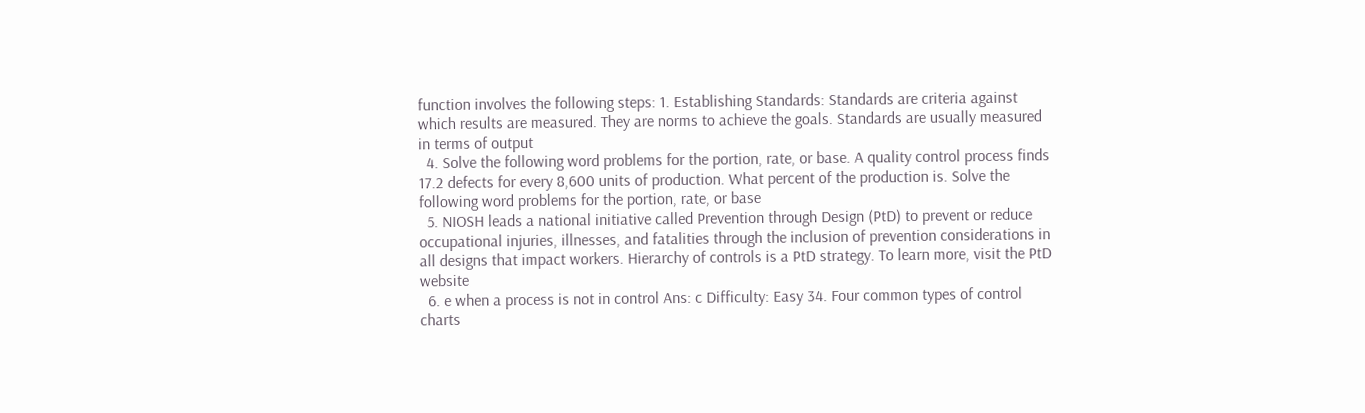function involves the following steps: 1. Establishing Standards: Standards are criteria against which results are measured. They are norms to achieve the goals. Standards are usually measured in terms of output
  4. Solve the following word problems for the portion, rate, or base. A quality control process finds 17.2 defects for every 8,600 units of production. What percent of the production is. Solve the following word problems for the portion, rate, or base
  5. NIOSH leads a national initiative called Prevention through Design (PtD) to prevent or reduce occupational injuries, illnesses, and fatalities through the inclusion of prevention considerations in all designs that impact workers. Hierarchy of controls is a PtD strategy. To learn more, visit the PtD website
  6. e when a process is not in control Ans: c Difficulty: Easy 34. Four common types of control charts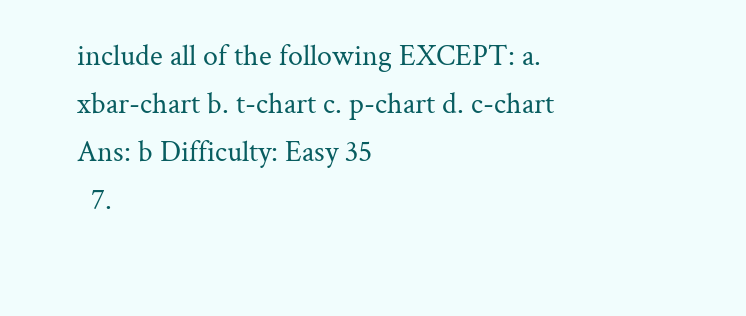include all of the following EXCEPT: a. xbar-chart b. t-chart c. p-chart d. c-chart Ans: b Difficulty: Easy 35
  7.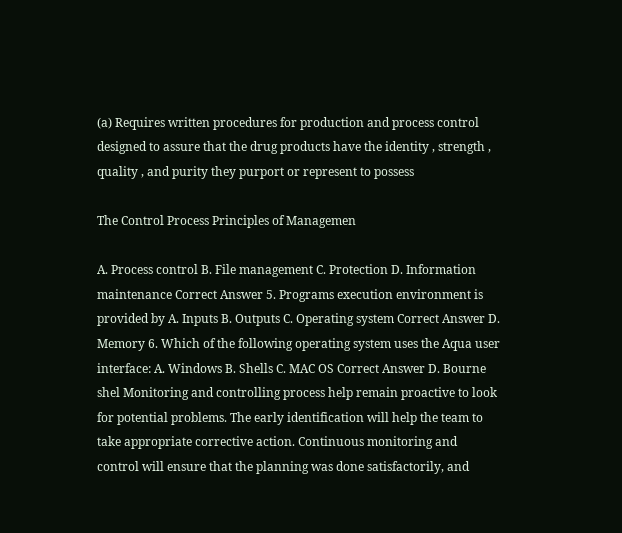(a) Requires written procedures for production and process control designed to assure that the drug products have the identity , strength , quality , and purity they purport or represent to possess

The Control Process Principles of Managemen

A. Process control B. File management C. Protection D. Information maintenance Correct Answer 5. Programs execution environment is provided by A. Inputs B. Outputs C. Operating system Correct Answer D. Memory 6. Which of the following operating system uses the Aqua user interface: A. Windows B. Shells C. MAC OS Correct Answer D. Bourne shel Monitoring and controlling process help remain proactive to look for potential problems. The early identification will help the team to take appropriate corrective action. Continuous monitoring and control will ensure that the planning was done satisfactorily, and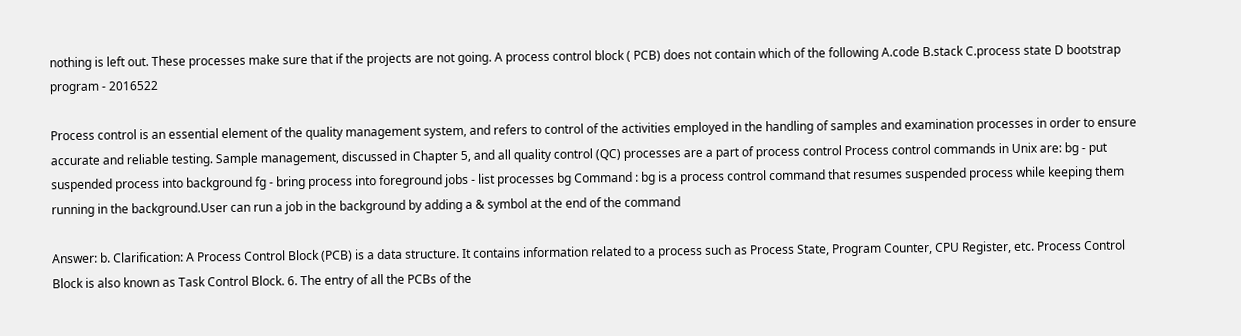nothing is left out. These processes make sure that if the projects are not going. A process control block ( PCB) does not contain which of the following A.code B.stack C.process state D bootstrap program - 2016522

Process control is an essential element of the quality management system, and refers to control of the activities employed in the handling of samples and examination processes in order to ensure accurate and reliable testing. Sample management, discussed in Chapter 5, and all quality control (QC) processes are a part of process control Process control commands in Unix are: bg - put suspended process into background fg - bring process into foreground jobs - list processes bg Command : bg is a process control command that resumes suspended process while keeping them running in the background.User can run a job in the background by adding a & symbol at the end of the command

Answer: b. Clarification: A Process Control Block (PCB) is a data structure. It contains information related to a process such as Process State, Program Counter, CPU Register, etc. Process Control Block is also known as Task Control Block. 6. The entry of all the PCBs of the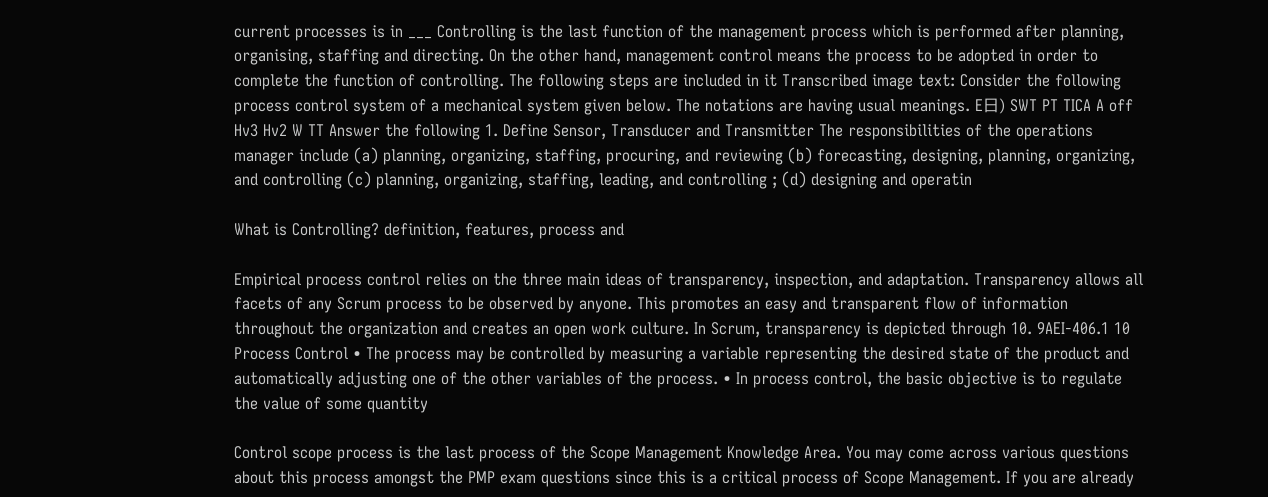current processes is in ___ Controlling is the last function of the management process which is performed after planning, organising, staffing and directing. On the other hand, management control means the process to be adopted in order to complete the function of controlling. The following steps are included in it Transcribed image text: Consider the following process control system of a mechanical system given below. The notations are having usual meanings. E日) SWT PT TICA A off Hv3 Hv2 W TT Answer the following 1. Define Sensor, Transducer and Transmitter The responsibilities of the operations manager include (a) planning, organizing, staffing, procuring, and reviewing (b) forecasting, designing, planning, organizing, and controlling (c) planning, organizing, staffing, leading, and controlling ; (d) designing and operatin

What is Controlling? definition, features, process and

Empirical process control relies on the three main ideas of transparency, inspection, and adaptation. Transparency allows all facets of any Scrum process to be observed by anyone. This promotes an easy and transparent flow of information throughout the organization and creates an open work culture. In Scrum, transparency is depicted through 10. 9AEI-406.1 10 Process Control • The process may be controlled by measuring a variable representing the desired state of the product and automatically adjusting one of the other variables of the process. • In process control, the basic objective is to regulate the value of some quantity

Control scope process is the last process of the Scope Management Knowledge Area. You may come across various questions about this process amongst the PMP exam questions since this is a critical process of Scope Management. If you are already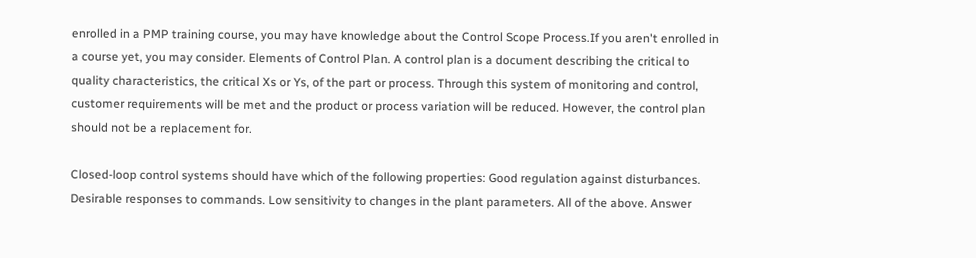enrolled in a PMP training course, you may have knowledge about the Control Scope Process.If you aren't enrolled in a course yet, you may consider. Elements of Control Plan. A control plan is a document describing the critical to quality characteristics, the critical Xs or Ys, of the part or process. Through this system of monitoring and control, customer requirements will be met and the product or process variation will be reduced. However, the control plan should not be a replacement for.

Closed-loop control systems should have which of the following properties: Good regulation against disturbances. Desirable responses to commands. Low sensitivity to changes in the plant parameters. All of the above. Answer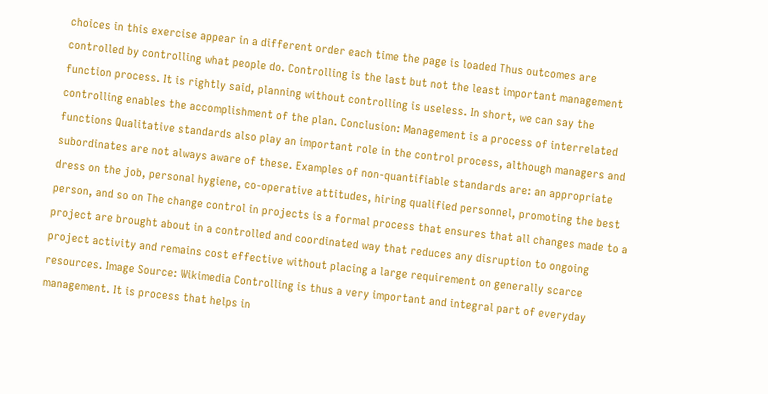choices in this exercise appear in a different order each time the page is loaded Thus outcomes are controlled by controlling what people do. Controlling is the last but not the least important management function process. It is rightly said, planning without controlling is useless. In short, we can say the controlling enables the accomplishment of the plan. Conclusion: Management is a process of interrelated functions Qualitative standards also play an important role in the control process, although managers and subordinates are not always aware of these. Examples of non-quantifiable standards are: an appropriate dress on the job, personal hygiene, co-operative attitudes, hiring qualified personnel, promoting the best person, and so on The change control in projects is a formal process that ensures that all changes made to a project are brought about in a controlled and coordinated way that reduces any disruption to ongoing project activity and remains cost effective without placing a large requirement on generally scarce resources. Image Source: Wikimedia Controlling is thus a very important and integral part of everyday management. It is process that helps in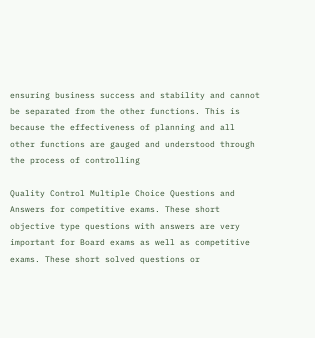ensuring business success and stability and cannot be separated from the other functions. This is because the effectiveness of planning and all other functions are gauged and understood through the process of controlling

Quality Control Multiple Choice Questions and Answers for competitive exams. These short objective type questions with answers are very important for Board exams as well as competitive exams. These short solved questions or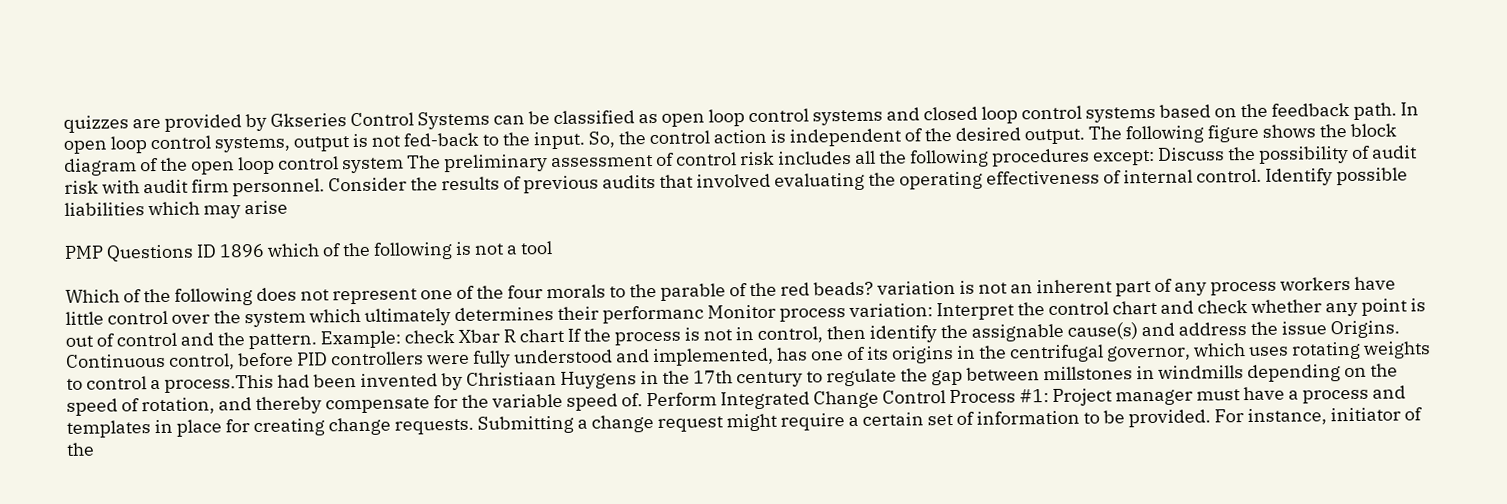quizzes are provided by Gkseries Control Systems can be classified as open loop control systems and closed loop control systems based on the feedback path. In open loop control systems, output is not fed-back to the input. So, the control action is independent of the desired output. The following figure shows the block diagram of the open loop control system The preliminary assessment of control risk includes all the following procedures except: Discuss the possibility of audit risk with audit firm personnel. Consider the results of previous audits that involved evaluating the operating effectiveness of internal control. Identify possible liabilities which may arise

PMP Questions ID 1896 which of the following is not a tool

Which of the following does not represent one of the four morals to the parable of the red beads? variation is not an inherent part of any process workers have little control over the system which ultimately determines their performanc Monitor process variation: Interpret the control chart and check whether any point is out of control and the pattern. Example: check Xbar R chart If the process is not in control, then identify the assignable cause(s) and address the issue Origins. Continuous control, before PID controllers were fully understood and implemented, has one of its origins in the centrifugal governor, which uses rotating weights to control a process.This had been invented by Christiaan Huygens in the 17th century to regulate the gap between millstones in windmills depending on the speed of rotation, and thereby compensate for the variable speed of. Perform Integrated Change Control Process #1: Project manager must have a process and templates in place for creating change requests. Submitting a change request might require a certain set of information to be provided. For instance, initiator of the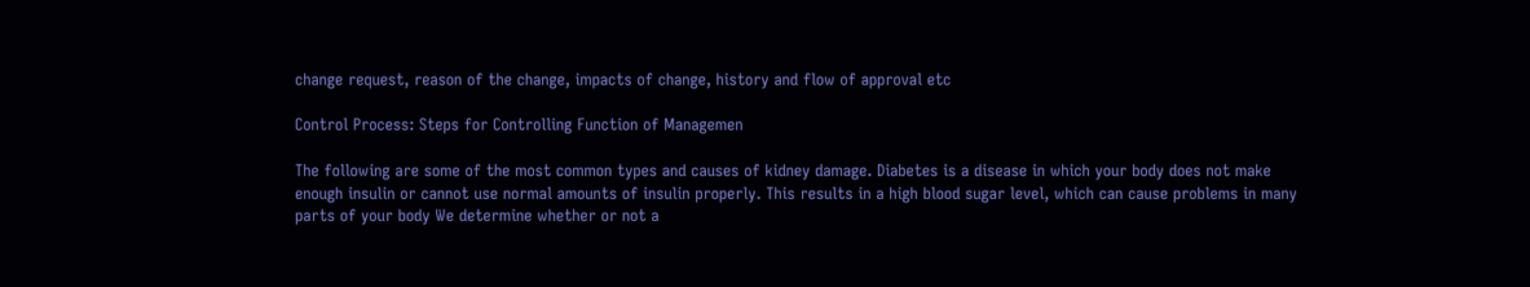change request, reason of the change, impacts of change, history and flow of approval etc

Control Process: Steps for Controlling Function of Managemen

The following are some of the most common types and causes of kidney damage. Diabetes is a disease in which your body does not make enough insulin or cannot use normal amounts of insulin properly. This results in a high blood sugar level, which can cause problems in many parts of your body We determine whether or not a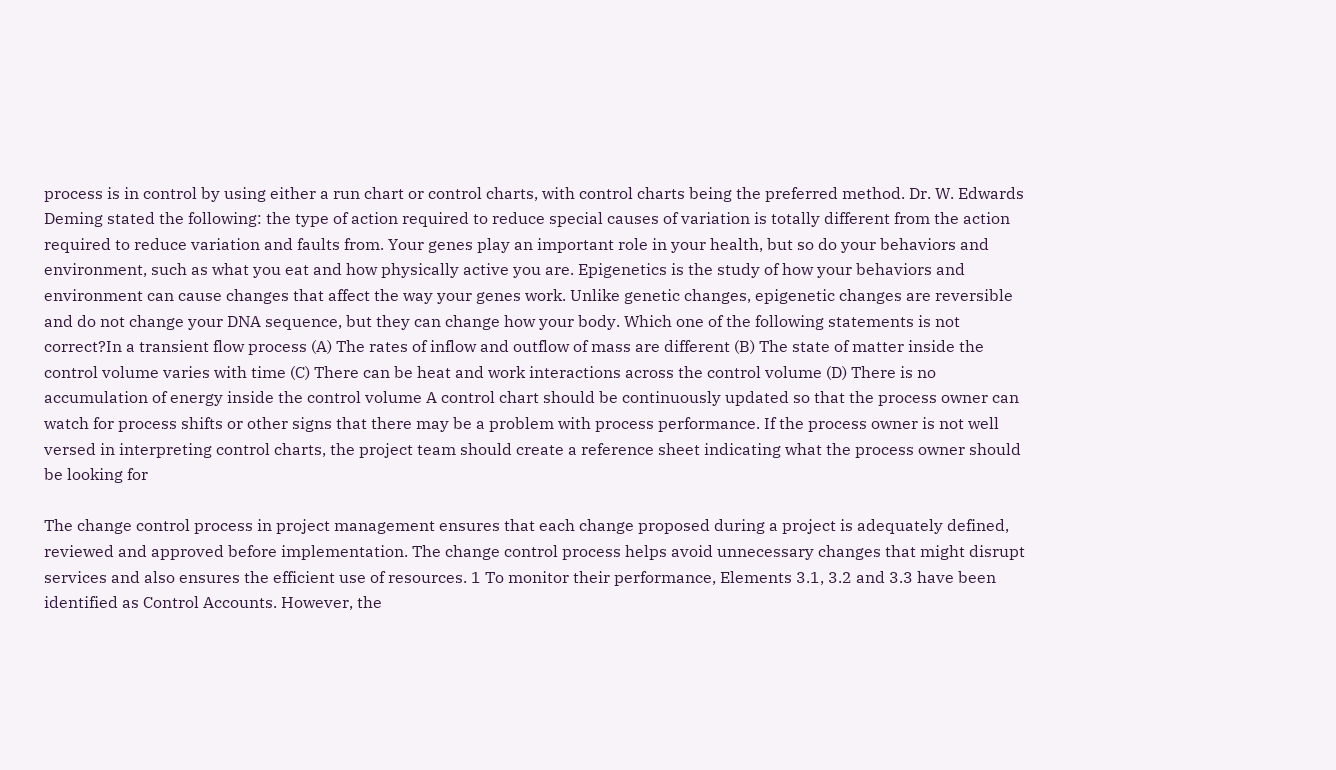process is in control by using either a run chart or control charts, with control charts being the preferred method. Dr. W. Edwards Deming stated the following: the type of action required to reduce special causes of variation is totally different from the action required to reduce variation and faults from. Your genes play an important role in your health, but so do your behaviors and environment, such as what you eat and how physically active you are. Epigenetics is the study of how your behaviors and environment can cause changes that affect the way your genes work. Unlike genetic changes, epigenetic changes are reversible and do not change your DNA sequence, but they can change how your body. Which one of the following statements is not correct?In a transient flow process (A) The rates of inflow and outflow of mass are different (B) The state of matter inside the control volume varies with time (C) There can be heat and work interactions across the control volume (D) There is no accumulation of energy inside the control volume A control chart should be continuously updated so that the process owner can watch for process shifts or other signs that there may be a problem with process performance. If the process owner is not well versed in interpreting control charts, the project team should create a reference sheet indicating what the process owner should be looking for

The change control process in project management ensures that each change proposed during a project is adequately defined, reviewed and approved before implementation. The change control process helps avoid unnecessary changes that might disrupt services and also ensures the efficient use of resources. 1 To monitor their performance, Elements 3.1, 3.2 and 3.3 have been identified as Control Accounts. However, the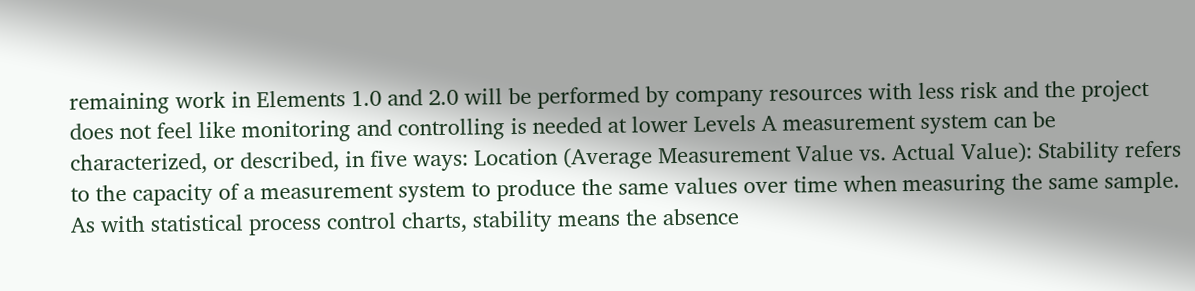remaining work in Elements 1.0 and 2.0 will be performed by company resources with less risk and the project does not feel like monitoring and controlling is needed at lower Levels A measurement system can be characterized, or described, in five ways: Location (Average Measurement Value vs. Actual Value): Stability refers to the capacity of a measurement system to produce the same values over time when measuring the same sample. As with statistical process control charts, stability means the absence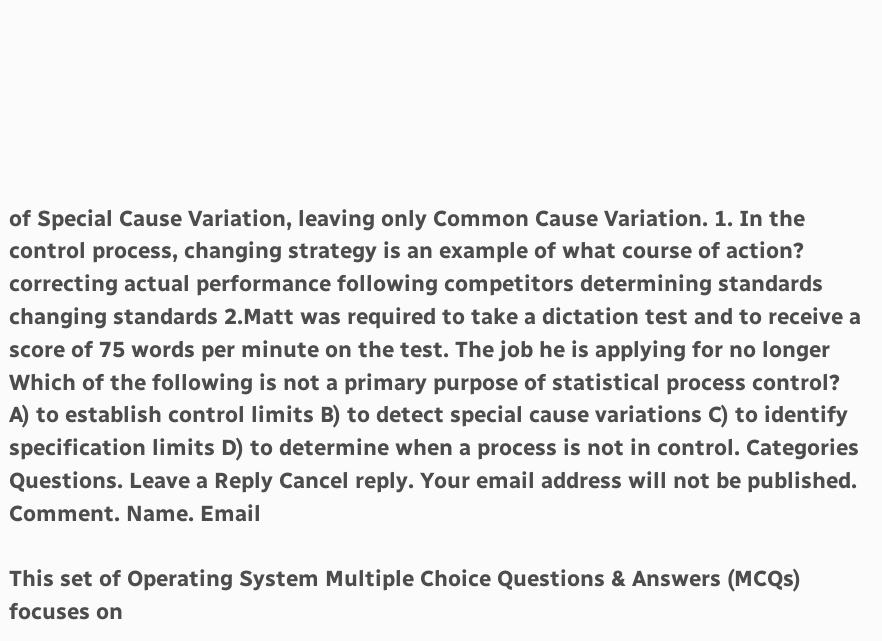of Special Cause Variation, leaving only Common Cause Variation. 1. In the control process, changing strategy is an example of what course of action? correcting actual performance following competitors determining standards changing standards 2.Matt was required to take a dictation test and to receive a score of 75 words per minute on the test. The job he is applying for no longer Which of the following is not a primary purpose of statistical process control? A) to establish control limits B) to detect special cause variations C) to identify specification limits D) to determine when a process is not in control. Categories Questions. Leave a Reply Cancel reply. Your email address will not be published. Comment. Name. Email

This set of Operating System Multiple Choice Questions & Answers (MCQs) focuses on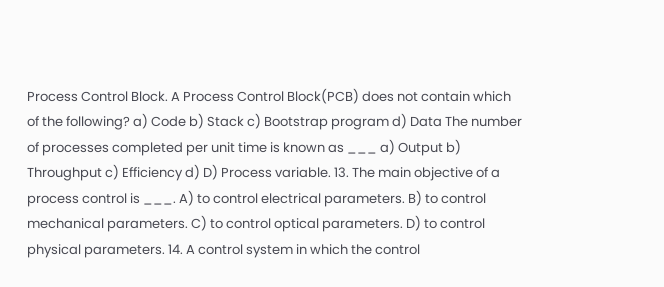Process Control Block. A Process Control Block(PCB) does not contain which of the following? a) Code b) Stack c) Bootstrap program d) Data The number of processes completed per unit time is known as ___ a) Output b) Throughput c) Efficiency d) D) Process variable. 13. The main objective of a process control is ___. A) to control electrical parameters. B) to control mechanical parameters. C) to control optical parameters. D) to control physical parameters. 14. A control system in which the control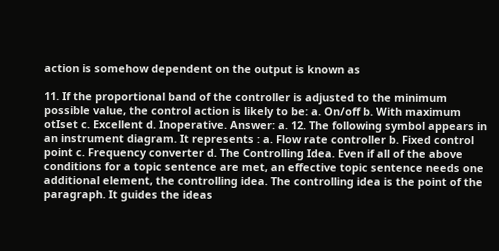action is somehow dependent on the output is known as

11. If the proportional band of the controller is adjusted to the minimum possible value, the control action is likely to be: a. On/off b. With maximum otIset c. Excellent d. Inoperative. Answer: a. 12. The following symbol appears in an instrument diagram. It represents : a. Flow rate controller b. Fixed control point c. Frequency converter d. The Controlling Idea. Even if all of the above conditions for a topic sentence are met, an effective topic sentence needs one additional element, the controlling idea. The controlling idea is the point of the paragraph. It guides the ideas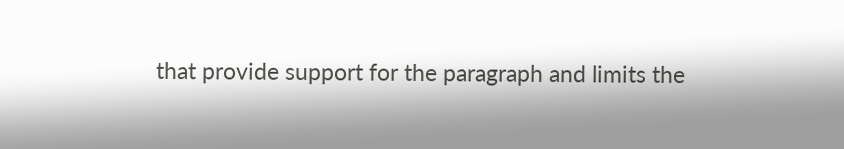that provide support for the paragraph and limits the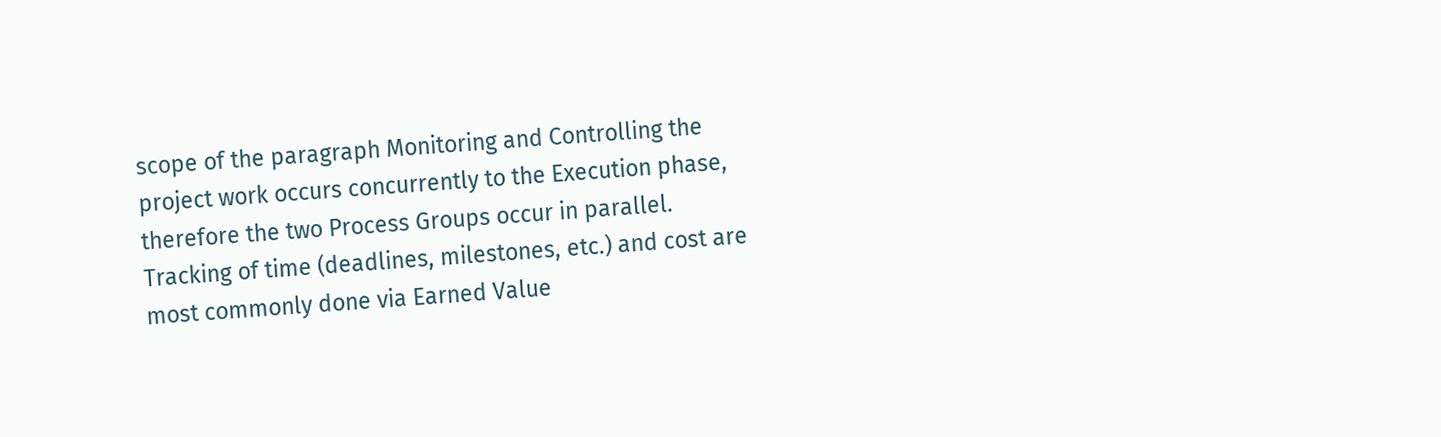scope of the paragraph Monitoring and Controlling the project work occurs concurrently to the Execution phase, therefore the two Process Groups occur in parallel. Tracking of time (deadlines, milestones, etc.) and cost are most commonly done via Earned Value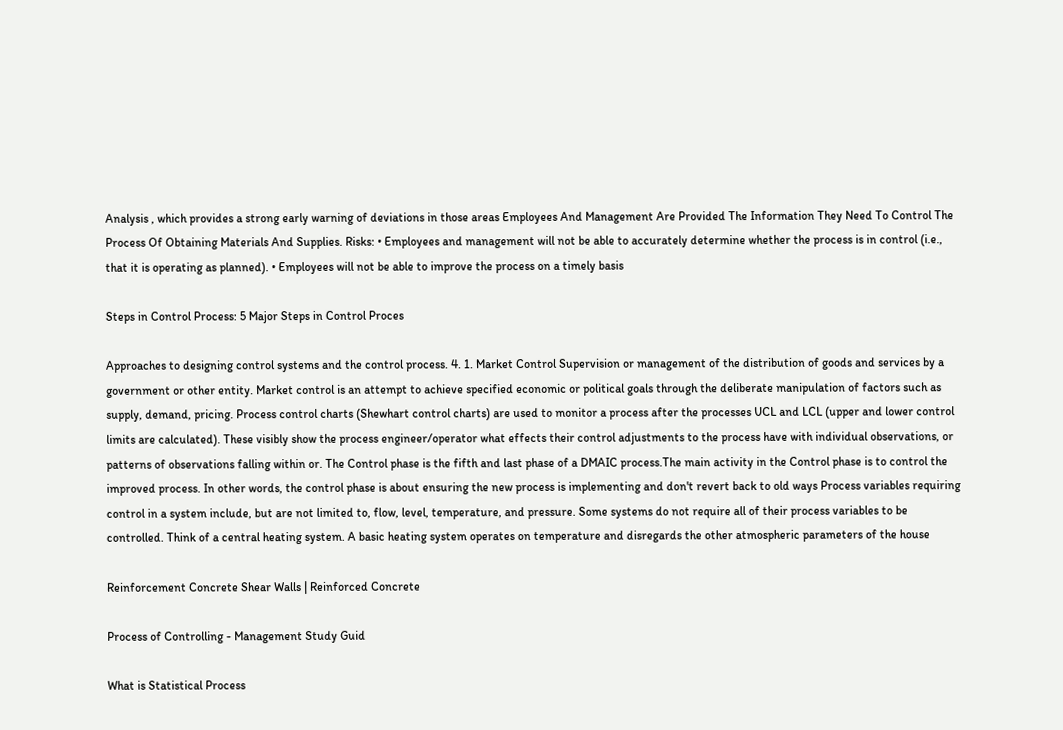Analysis , which provides a strong early warning of deviations in those areas Employees And Management Are Provided The Information They Need To Control The Process Of Obtaining Materials And Supplies. Risks: • Employees and management will not be able to accurately determine whether the process is in control (i.e., that it is operating as planned). • Employees will not be able to improve the process on a timely basis

Steps in Control Process: 5 Major Steps in Control Proces

Approaches to designing control systems and the control process. 4. 1. Market Control Supervision or management of the distribution of goods and services by a government or other entity. Market control is an attempt to achieve specified economic or political goals through the deliberate manipulation of factors such as supply, demand, pricing. Process control charts (Shewhart control charts) are used to monitor a process after the processes UCL and LCL (upper and lower control limits are calculated). These visibly show the process engineer/operator what effects their control adjustments to the process have with individual observations, or patterns of observations falling within or. The Control phase is the fifth and last phase of a DMAIC process.The main activity in the Control phase is to control the improved process. In other words, the control phase is about ensuring the new process is implementing and don't revert back to old ways Process variables requiring control in a system include, but are not limited to, flow, level, temperature, and pressure. Some systems do not require all of their process variables to be controlled. Think of a central heating system. A basic heating system operates on temperature and disregards the other atmospheric parameters of the house

Reinforcement Concrete Shear Walls | Reinforced Concrete

Process of Controlling - Management Study Guid

What is Statistical Process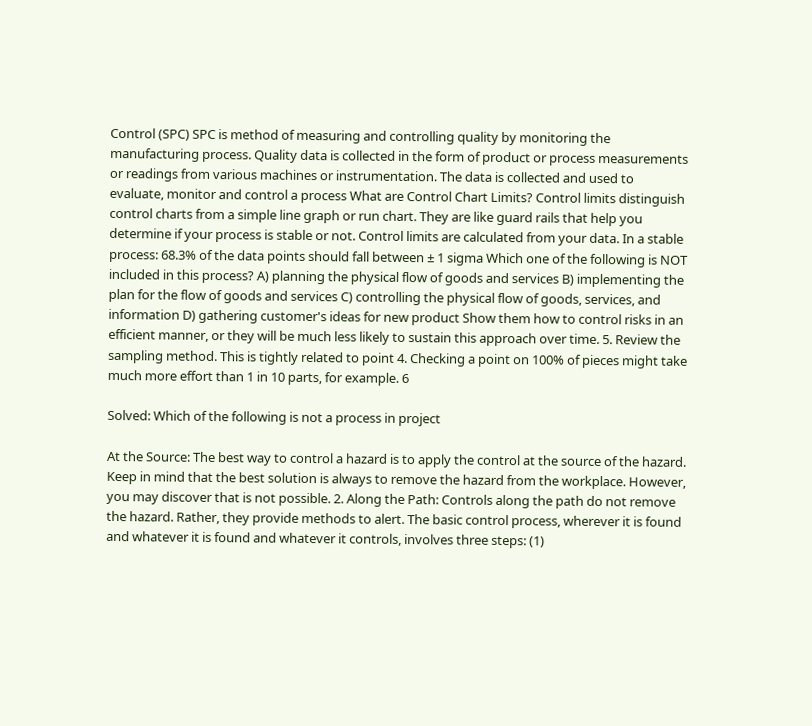Control (SPC) SPC is method of measuring and controlling quality by monitoring the manufacturing process. Quality data is collected in the form of product or process measurements or readings from various machines or instrumentation. The data is collected and used to evaluate, monitor and control a process What are Control Chart Limits? Control limits distinguish control charts from a simple line graph or run chart. They are like guard rails that help you determine if your process is stable or not. Control limits are calculated from your data. In a stable process: 68.3% of the data points should fall between ± 1 sigma Which one of the following is NOT included in this process? A) planning the physical flow of goods and services B) implementing the plan for the flow of goods and services C) controlling the physical flow of goods, services, and information D) gathering customer's ideas for new product Show them how to control risks in an efficient manner, or they will be much less likely to sustain this approach over time. 5. Review the sampling method. This is tightly related to point 4. Checking a point on 100% of pieces might take much more effort than 1 in 10 parts, for example. 6

Solved: Which of the following is not a process in project

At the Source: The best way to control a hazard is to apply the control at the source of the hazard. Keep in mind that the best solution is always to remove the hazard from the workplace. However, you may discover that is not possible. 2. Along the Path: Controls along the path do not remove the hazard. Rather, they provide methods to alert. The basic control process, wherever it is found and whatever it is found and whatever it controls, involves three steps: (1)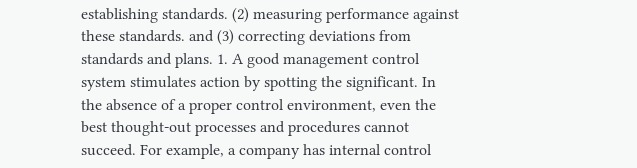establishing standards. (2) measuring performance against these standards. and (3) correcting deviations from standards and plans. 1. A good management control system stimulates action by spotting the significant. In the absence of a proper control environment, even the best thought-out processes and procedures cannot succeed. For example, a company has internal control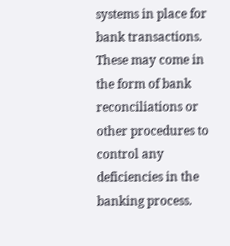systems in place for bank transactions. These may come in the form of bank reconciliations or other procedures to control any deficiencies in the banking process.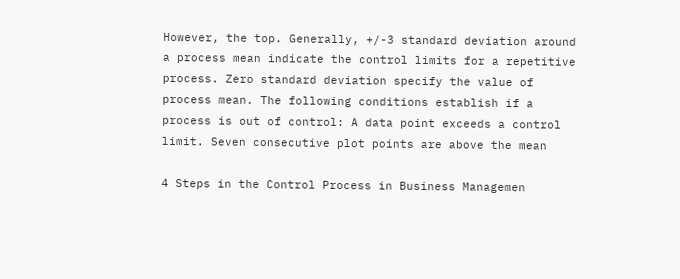However, the top. Generally, +/-3 standard deviation around a process mean indicate the control limits for a repetitive process. Zero standard deviation specify the value of process mean. The following conditions establish if a process is out of control: A data point exceeds a control limit. Seven consecutive plot points are above the mean

4 Steps in the Control Process in Business Managemen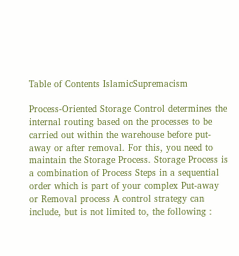Table of Contents IslamicSupremacism

Process-Oriented Storage Control determines the internal routing based on the processes to be carried out within the warehouse before put-away or after removal. For this, you need to maintain the Storage Process. Storage Process is a combination of Process Steps in a sequential order which is part of your complex Put-away or Removal process A control strategy can include, but is not limited to, the following :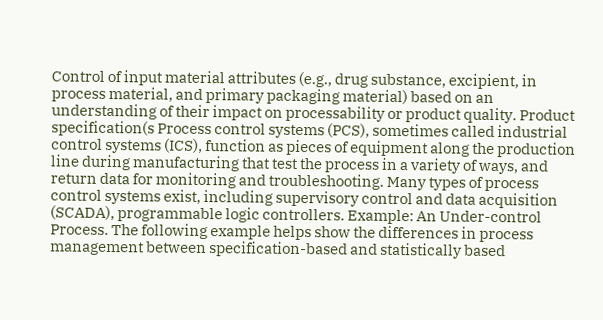Control of input material attributes (e.g., drug substance, excipient, in process material, and primary packaging material) based on an understanding of their impact on processability or product quality. Product specification(s Process control systems (PCS), sometimes called industrial control systems (ICS), function as pieces of equipment along the production line during manufacturing that test the process in a variety of ways, and return data for monitoring and troubleshooting. Many types of process control systems exist, including supervisory control and data acquisition (SCADA), programmable logic controllers. Example: An Under-control Process. The following example helps show the differences in process management between specification-based and statistically based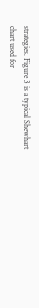strategies. Figure 3 is a typical Shewhart chart used for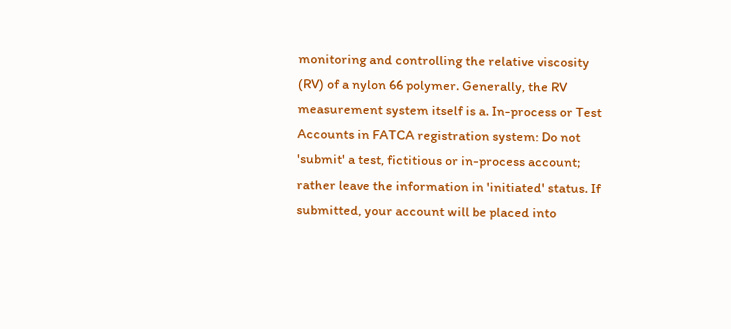monitoring and controlling the relative viscosity (RV) of a nylon 66 polymer. Generally, the RV measurement system itself is a. In-process or Test Accounts in FATCA registration system: Do not 'submit' a test, fictitious or in-process account; rather leave the information in 'initiated' status. If submitted, your account will be placed into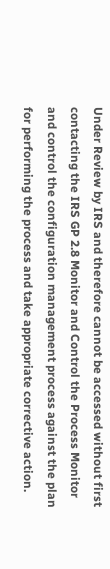Under Review by IRS and therefore cannot be accessed without first contacting the IRS GP 2.8 Monitor and Control the Process Monitor and control the configuration management process against the plan for performing the process and take appropriate corrective action.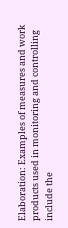Elaboration: Examples of measures and work products used in monitoring and controlling include the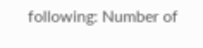following: Number of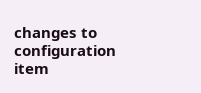changes to configuration item